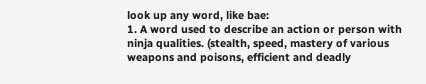look up any word, like bae:
1. A word used to describe an action or person with ninja qualities. (stealth, speed, mastery of various weapons and poisons, efficient and deadly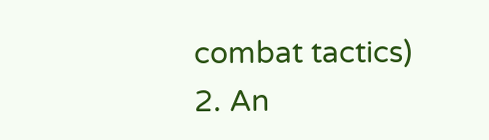combat tactics)
2. An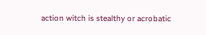action witch is stealthy or acrobatic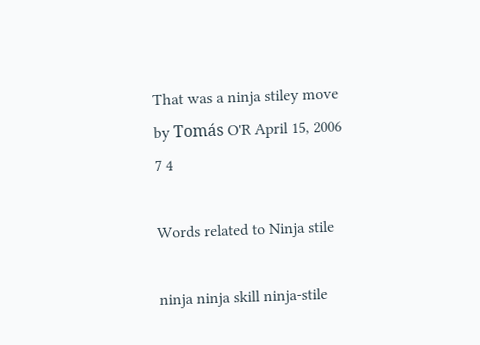That was a ninja stiley move
by Tomás O'R April 15, 2006
7 4

Words related to Ninja stile

ninja ninja skill ninja-stile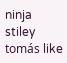ninja stiley tomás like